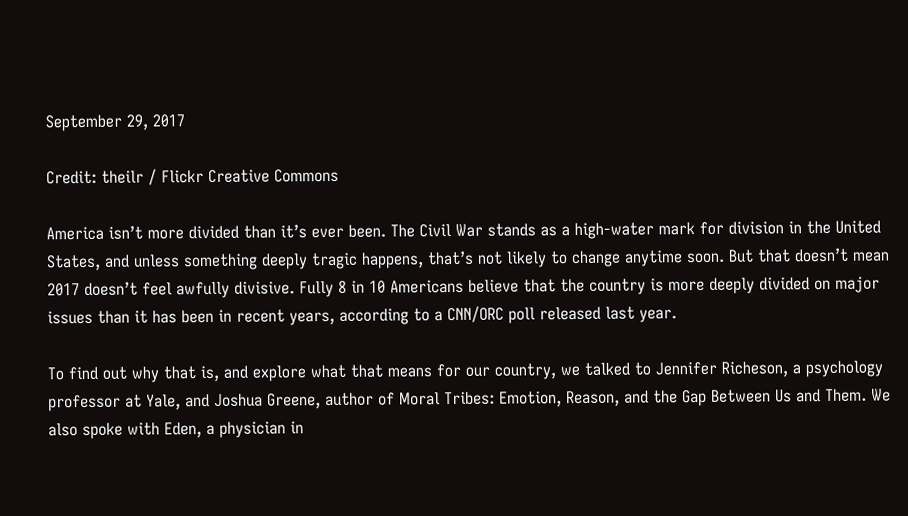September 29, 2017

Credit: theilr / Flickr Creative Commons

America isn’t more divided than it’s ever been. The Civil War stands as a high-water mark for division in the United States, and unless something deeply tragic happens, that’s not likely to change anytime soon. But that doesn’t mean 2017 doesn’t feel awfully divisive. Fully 8 in 10 Americans believe that the country is more deeply divided on major issues than it has been in recent years, according to a CNN/ORC poll released last year.

To find out why that is, and explore what that means for our country, we talked to Jennifer Richeson, a psychology professor at Yale, and Joshua Greene, author of Moral Tribes: Emotion, Reason, and the Gap Between Us and Them. We also spoke with Eden, a physician in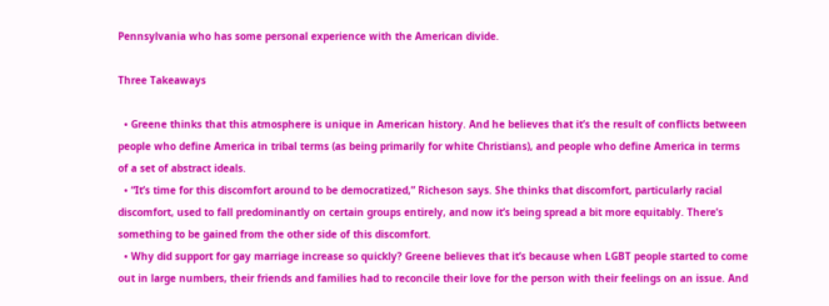Pennsylvania who has some personal experience with the American divide.

Three Takeaways

  • Greene thinks that this atmosphere is unique in American history. And he believes that it’s the result of conflicts between people who define America in tribal terms (as being primarily for white Christians), and people who define America in terms of a set of abstract ideals.
  • “It’s time for this discomfort around to be democratized,” Richeson says. She thinks that discomfort, particularly racial discomfort, used to fall predominantly on certain groups entirely, and now it’s being spread a bit more equitably. There’s something to be gained from the other side of this discomfort.
  • Why did support for gay marriage increase so quickly? Greene believes that it’s because when LGBT people started to come out in large numbers, their friends and families had to reconcile their love for the person with their feelings on an issue. And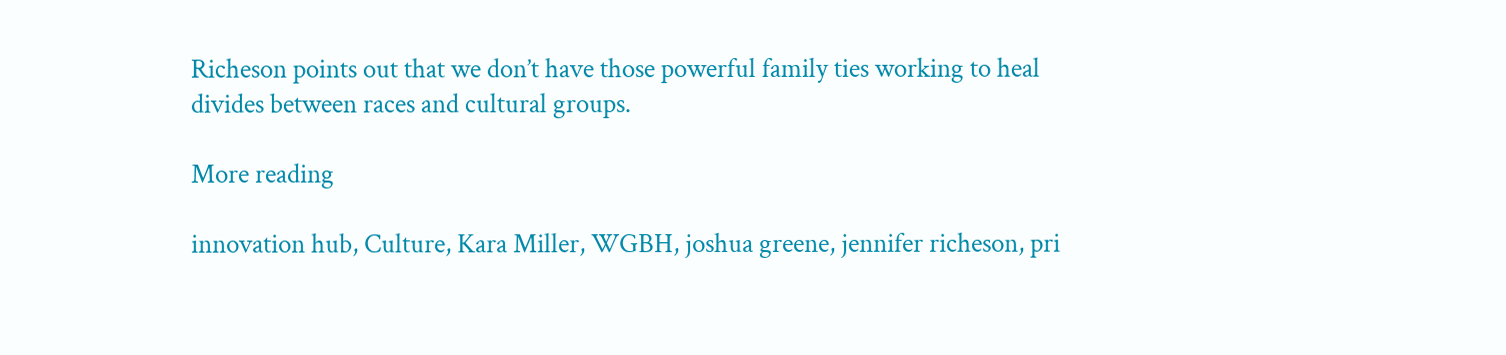Richeson points out that we don’t have those powerful family ties working to heal divides between races and cultural groups.

More reading

innovation hub, Culture, Kara Miller, WGBH, joshua greene, jennifer richeson, pri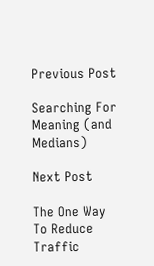Previous Post

Searching For Meaning (and Medians)

Next Post

The One Way To Reduce Traffic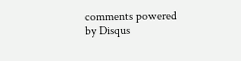comments powered by Disqus